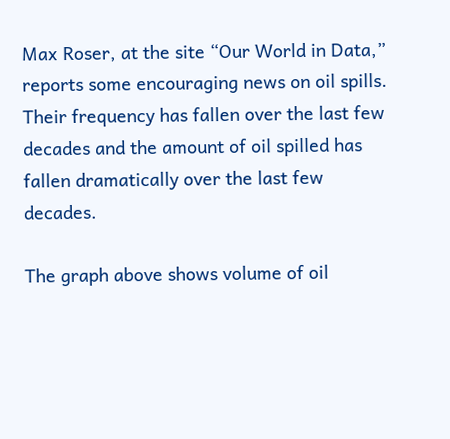Max Roser, at the site “Our World in Data,” reports some encouraging news on oil spills. Their frequency has fallen over the last few decades and the amount of oil spilled has fallen dramatically over the last few decades.

The graph above shows volume of oil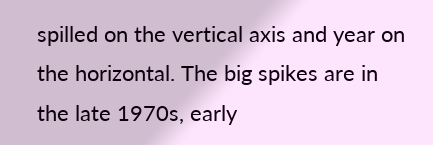spilled on the vertical axis and year on the horizontal. The big spikes are in the late 1970s, early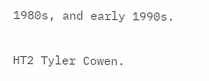1980s, and early 1990s.

HT2 Tyler Cowen.